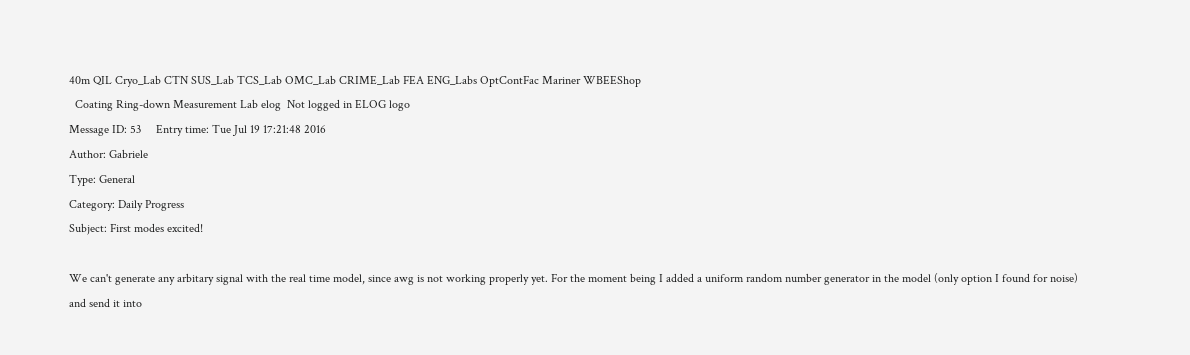40m QIL Cryo_Lab CTN SUS_Lab TCS_Lab OMC_Lab CRIME_Lab FEA ENG_Labs OptContFac Mariner WBEEShop
  Coating Ring-down Measurement Lab elog  Not logged in ELOG logo
Message ID: 53     Entry time: Tue Jul 19 17:21:48 2016
Author: Gabriele
Type: General
Category: Daily Progress
Subject: First modes excited!

We can't generate any arbitary signal with the real time model, since awg is not working properly yet. For the moment being I added a uniform random number generator in the model (only option I found for noise) and send it into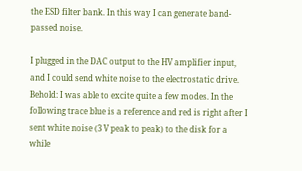the ESD filter bank. In this way I can generate band-passed noise.

I plugged in the DAC output to the HV amplifier input, and I could send white noise to the electrostatic drive. Behold: I was able to excite quite a few modes. In the following trace blue is a reference and red is right after I sent white noise (3 V peak to peak) to the disk for a while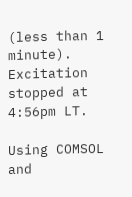(less than 1 minute). Excitation stopped at 4:56pm LT.

Using COMSOL and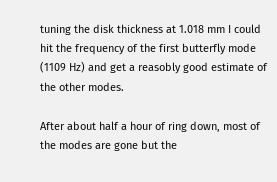tuning the disk thickness at 1.018 mm I could hit the frequency of the first butterfly mode (1109 Hz) and get a reasobly good estimate of the other modes.

After about half a hour of ring down, most of the modes are gone but the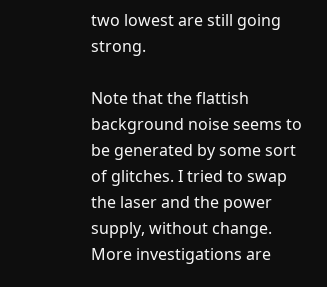two lowest are still going strong.

Note that the flattish background noise seems to be generated by some sort of glitches. I tried to swap the laser and the power supply, without change. More investigations are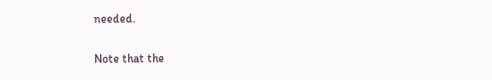needed.

Note that the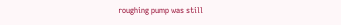roughing pump was still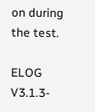on during the test.

ELOG V3.1.3-